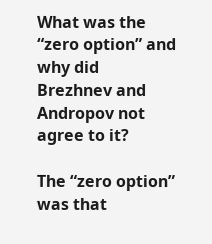What was the “zero option” and why did Brezhnev and Andropov not agree to it?

The “zero option” was that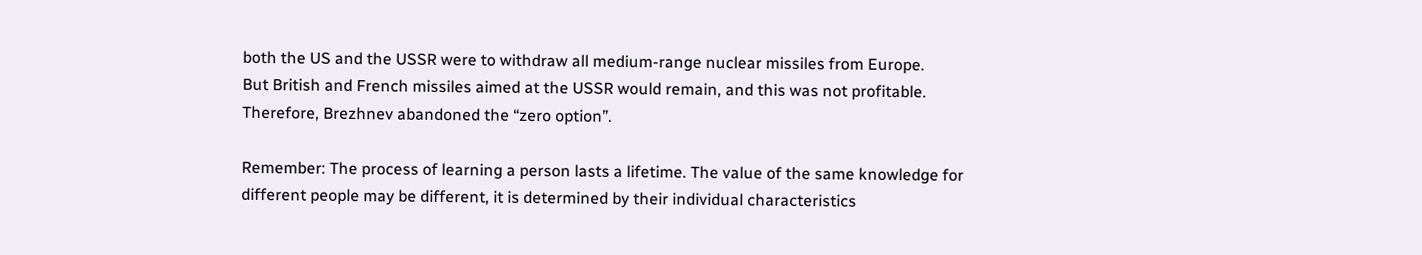both the US and the USSR were to withdraw all medium-range nuclear missiles from Europe.
But British and French missiles aimed at the USSR would remain, and this was not profitable. Therefore, Brezhnev abandoned the “zero option”.

Remember: The process of learning a person lasts a lifetime. The value of the same knowledge for different people may be different, it is determined by their individual characteristics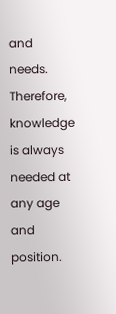and needs. Therefore, knowledge is always needed at any age and position.